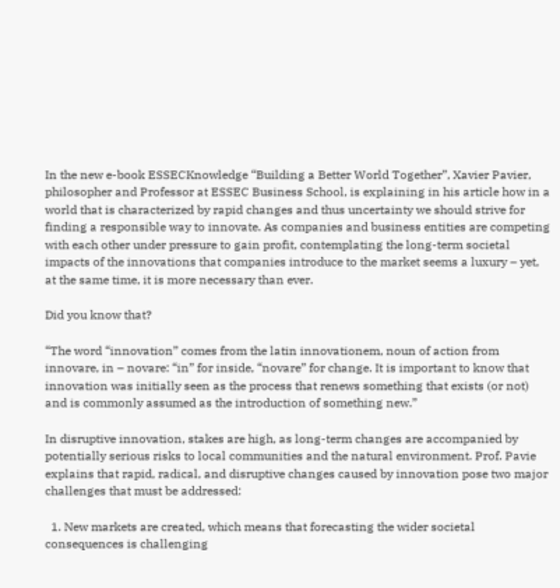In the new e-book ESSECKnowledge “Building a Better World Together”, Xavier Pavier, philosopher and Professor at ESSEC Business School, is explaining in his article how in a world that is characterized by rapid changes and thus uncertainty we should strive for finding a responsible way to innovate. As companies and business entities are competing with each other under pressure to gain profit, contemplating the long-term societal impacts of the innovations that companies introduce to the market seems a luxury – yet, at the same time, it is more necessary than ever.

Did you know that?

“The word “innovation” comes from the latin innovationem, noun of action from innovare, in – novare: “in” for inside, “novare” for change. It is important to know that innovation was initially seen as the process that renews something that exists (or not) and is commonly assumed as the introduction of something new.”

In disruptive innovation, stakes are high, as long-term changes are accompanied by potentially serious risks to local communities and the natural environment. Prof. Pavie explains that rapid, radical, and disruptive changes caused by innovation pose two major challenges that must be addressed:

  1. New markets are created, which means that forecasting the wider societal consequences is challenging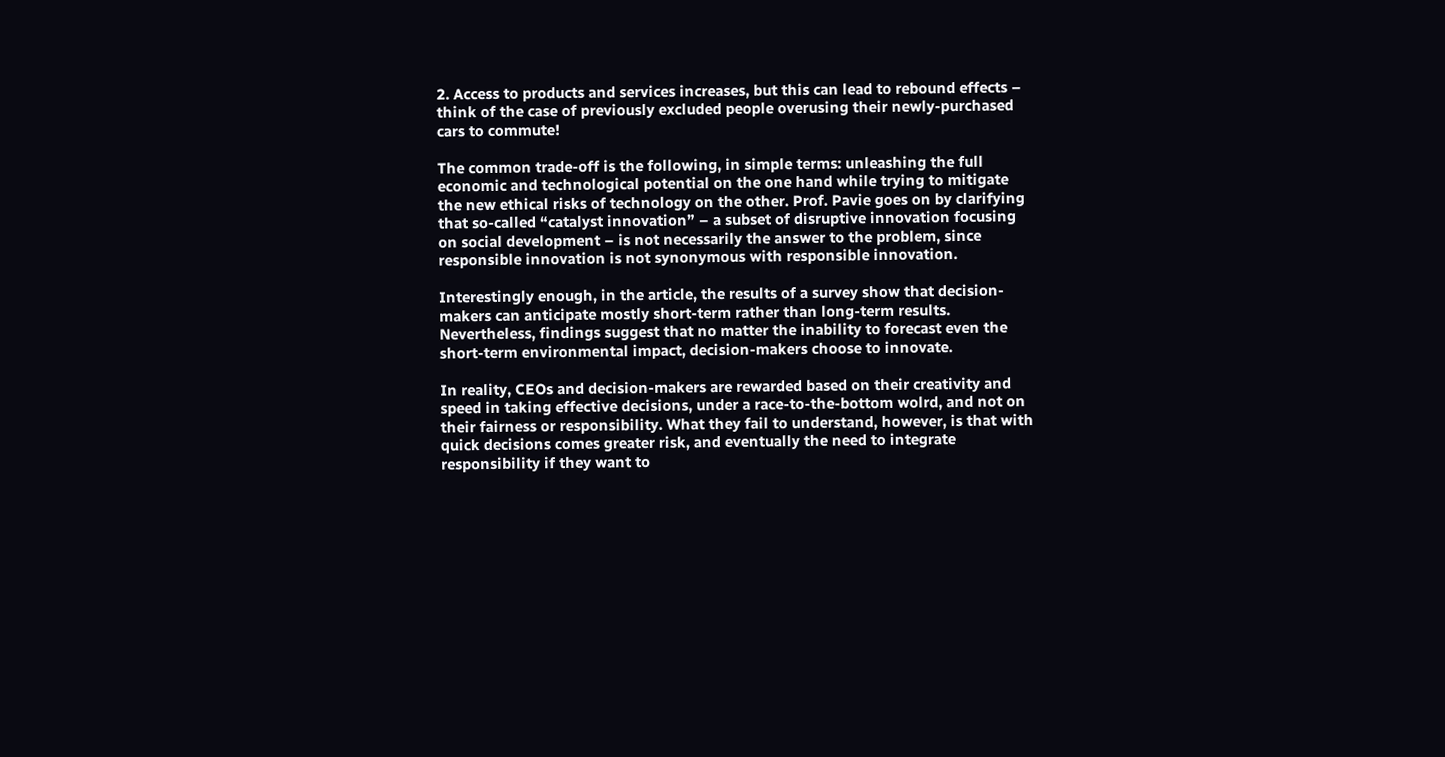2. Access to products and services increases, but this can lead to rebound effects – think of the case of previously excluded people overusing their newly-purchased cars to commute!

The common trade-off is the following, in simple terms: unleashing the full economic and technological potential on the one hand while trying to mitigate the new ethical risks of technology on the other. Prof. Pavie goes on by clarifying that so-called “catalyst innovation” – a subset of disruptive innovation focusing on social development – is not necessarily the answer to the problem, since responsible innovation is not synonymous with responsible innovation.

Interestingly enough, in the article, the results of a survey show that decision-makers can anticipate mostly short-term rather than long-term results. Nevertheless, findings suggest that no matter the inability to forecast even the short-term environmental impact, decision-makers choose to innovate.

In reality, CEOs and decision-makers are rewarded based on their creativity and speed in taking effective decisions, under a race-to-the-bottom wolrd, and not on their fairness or responsibility. What they fail to understand, however, is that with quick decisions comes greater risk, and eventually the need to integrate responsibility if they want to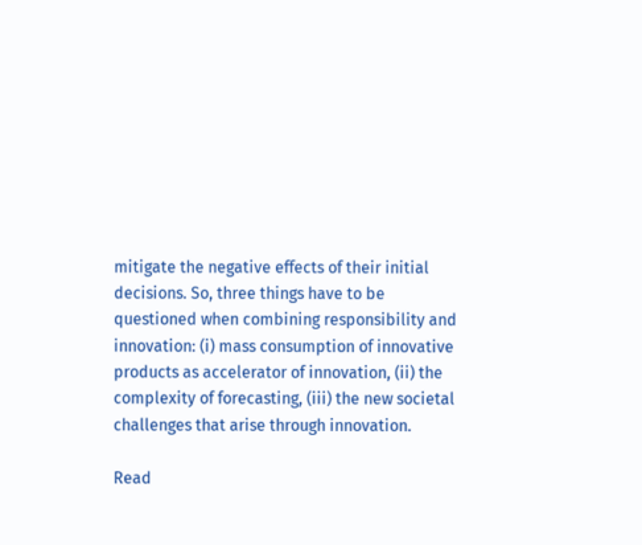mitigate the negative effects of their initial decisions. So, three things have to be questioned when combining responsibility and innovation: (i) mass consumption of innovative products as accelerator of innovation, (ii) the complexity of forecasting, (iii) the new societal challenges that arise through innovation.

Read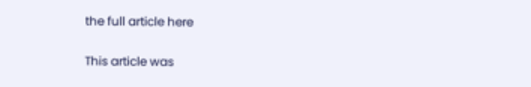the full article here

This article was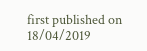first published on 18/04/2019